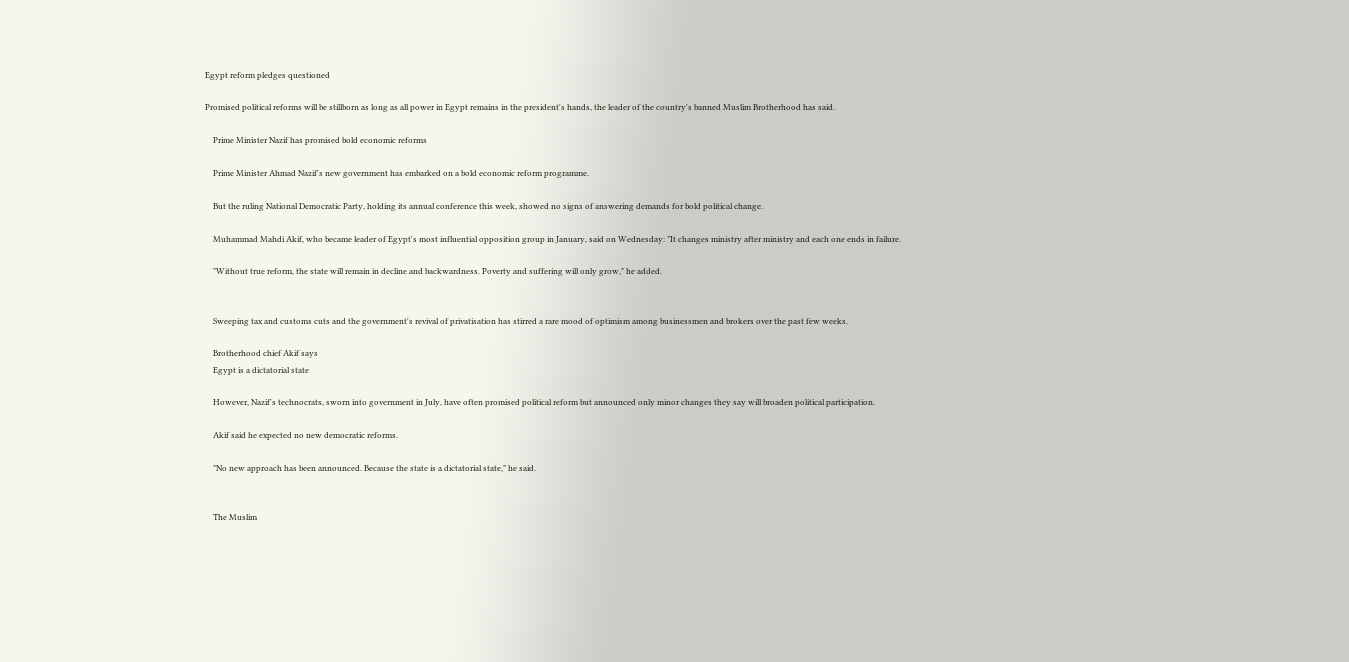Egypt reform pledges questioned

Promised political reforms will be stillborn as long as all power in Egypt remains in the president's hands, the leader of the country's banned Muslim Brotherhood has said.

    Prime Minister Nazif has promised bold economic reforms

    Prime Minister Ahmad Nazif's new government has embarked on a bold economic reform programme.

    But the ruling National Democratic Party, holding its annual conference this week, showed no signs of answering demands for bold political change.

    Muhammad Mahdi Akif, who became leader of Egypt's most influential opposition group in January, said on Wednesday: "It changes ministry after ministry and each one ends in failure.

    "Without true reform, the state will remain in decline and backwardness. Poverty and suffering will only grow," he added.


    Sweeping tax and customs cuts and the government's revival of privatisation has stirred a rare mood of optimism among businessmen and brokers over the past few weeks.

    Brotherhood chief Akif says
    Egypt is a dictatorial state

    However, Nazif's technocrats, sworn into government in July, have often promised political reform but announced only minor changes they say will broaden political participation.

    Akif said he expected no new democratic reforms.

    "No new approach has been announced. Because the state is a dictatorial state," he said.


    The Muslim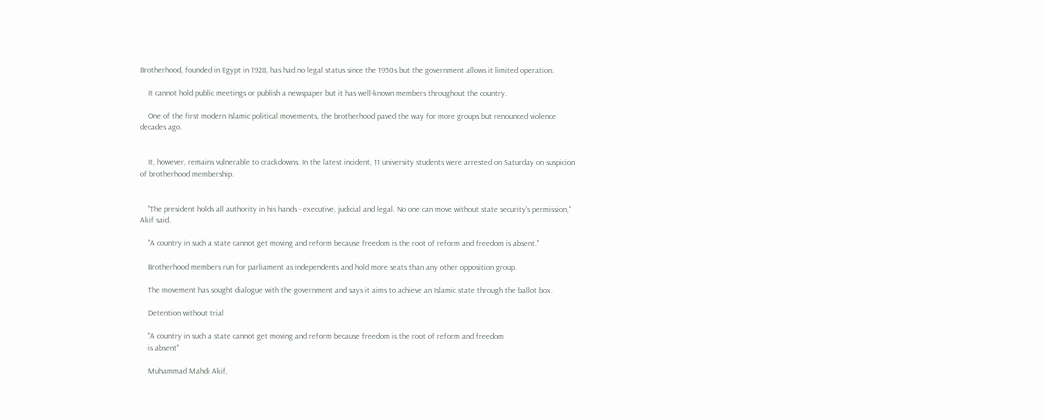Brotherhood, founded in Egypt in 1928, has had no legal status since the 1950s but the government allows it limited operation.

    It cannot hold public meetings or publish a newspaper but it has well-known members throughout the country.

    One of the first modern Islamic political movements, the brotherhood paved the way for more groups but renounced violence decades ago.


    It, however, remains vulnerable to crackdowns. In the latest incident, 11 university students were arrested on Saturday on suspicion of brotherhood membership.


    "The president holds all authority in his hands - executive, judicial and legal. No one can move without state security's permission," Akif said.

    "A country in such a state cannot get moving and reform because freedom is the root of reform and freedom is absent."

    Brotherhood members run for parliament as independents and hold more seats than any other opposition group.

    The movement has sought dialogue with the government and says it aims to achieve an Islamic state through the ballot box.

    Detention without trial

    "A country in such a state cannot get moving and reform because freedom is the root of reform and freedom
    is absent"

    Muhammad Mahdi Akif,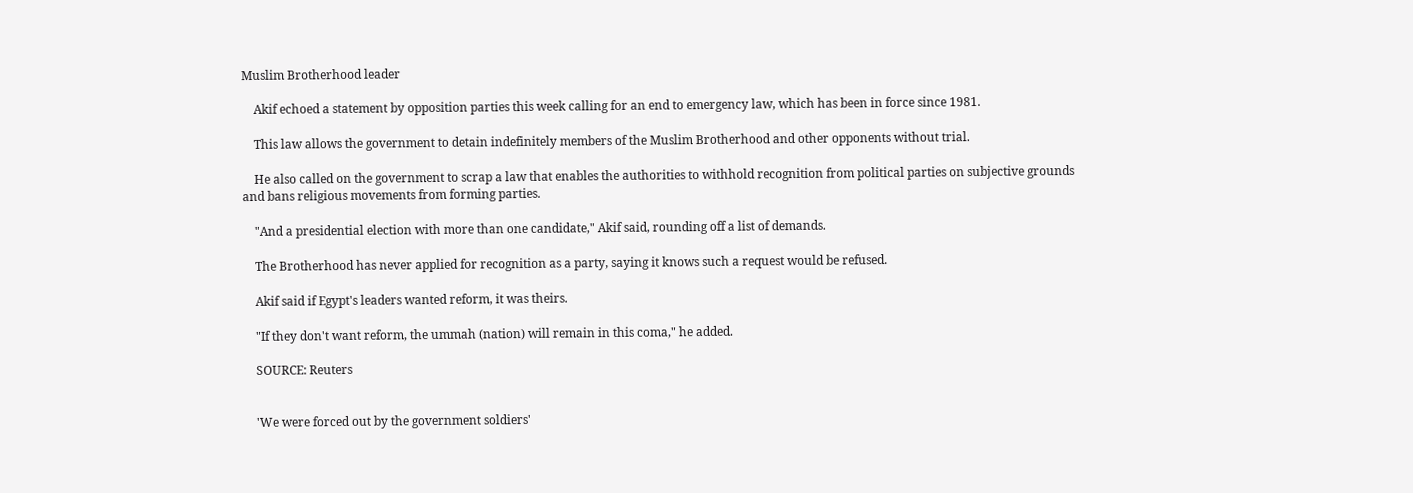Muslim Brotherhood leader

    Akif echoed a statement by opposition parties this week calling for an end to emergency law, which has been in force since 1981.

    This law allows the government to detain indefinitely members of the Muslim Brotherhood and other opponents without trial.

    He also called on the government to scrap a law that enables the authorities to withhold recognition from political parties on subjective grounds and bans religious movements from forming parties.

    "And a presidential election with more than one candidate," Akif said, rounding off a list of demands.

    The Brotherhood has never applied for recognition as a party, saying it knows such a request would be refused.

    Akif said if Egypt's leaders wanted reform, it was theirs.

    "If they don't want reform, the ummah (nation) will remain in this coma," he added.

    SOURCE: Reuters


    'We were forced out by the government soldiers'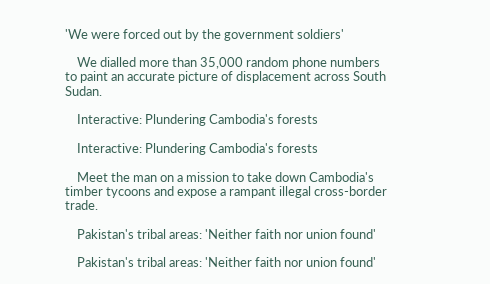'We were forced out by the government soldiers'

    We dialled more than 35,000 random phone numbers to paint an accurate picture of displacement across South Sudan.

    Interactive: Plundering Cambodia's forests

    Interactive: Plundering Cambodia's forests

    Meet the man on a mission to take down Cambodia's timber tycoons and expose a rampant illegal cross-border trade.

    Pakistan's tribal areas: 'Neither faith nor union found'

    Pakistan's tribal areas: 'Neither faith nor union found'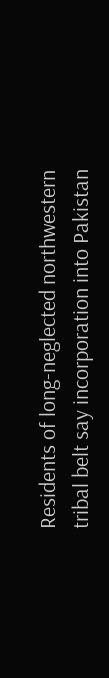Residents of long-neglected northwestern tribal belt say incorporation into Pakistan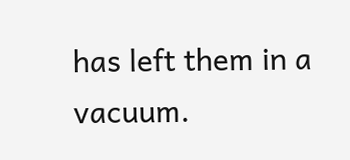has left them in a vacuum.